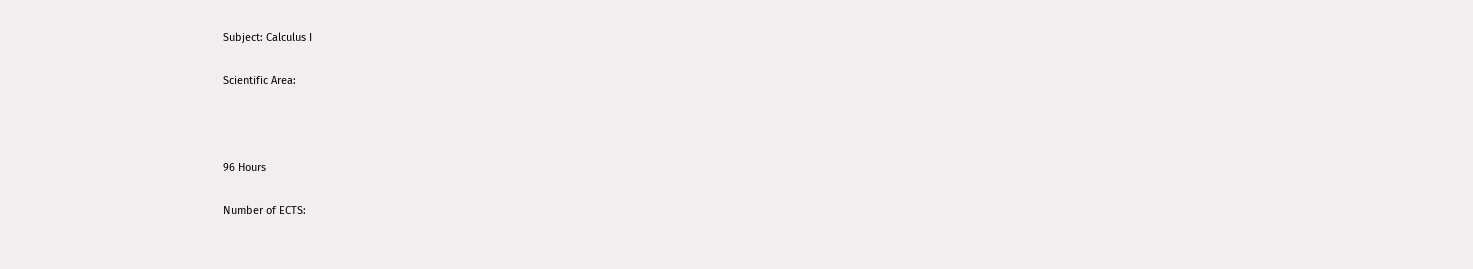Subject: Calculus I

Scientific Area:



96 Hours

Number of ECTS: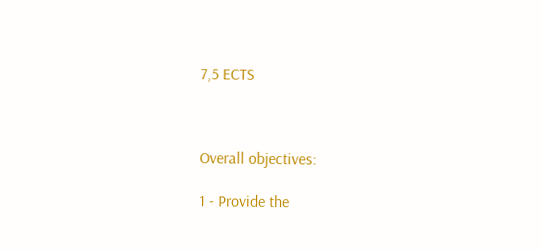7,5 ECTS



Overall objectives:

1 - Provide the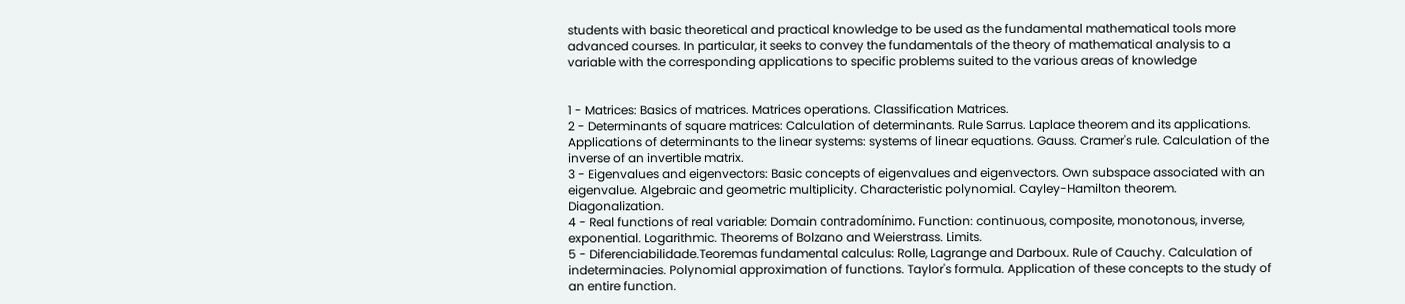students with basic theoretical and practical knowledge to be used as the fundamental mathematical tools more advanced courses. In particular, it seeks to convey the fundamentals of the theory of mathematical analysis to a variable with the corresponding applications to specific problems suited to the various areas of knowledge


1 - Matrices: Basics of matrices. Matrices operations. Classification Matrices.
2 - Determinants of square matrices: Calculation of determinants. Rule Sarrus. Laplace theorem and its applications. Applications of determinants to the linear systems: systems of linear equations. Gauss. Cramer's rule. Calculation of the inverse of an invertible matrix.
3 - Eigenvalues and eigenvectors: Basic concepts of eigenvalues and eigenvectors. Own subspace associated with an eigenvalue. Algebraic and geometric multiplicity. Characteristic polynomial. Cayley-Hamilton theorem. Diagonalization.
4 - Real functions of real variable: Domain contradomínimo. Function: continuous, composite, monotonous, inverse, exponential. Logarithmic. Theorems of Bolzano and Weierstrass. Limits.
5 - Diferenciabilidade.Teoremas fundamental calculus: Rolle, Lagrange and Darboux. Rule of Cauchy. Calculation of indeterminacies. Polynomial approximation of functions. Taylor's formula. Application of these concepts to the study of an entire function.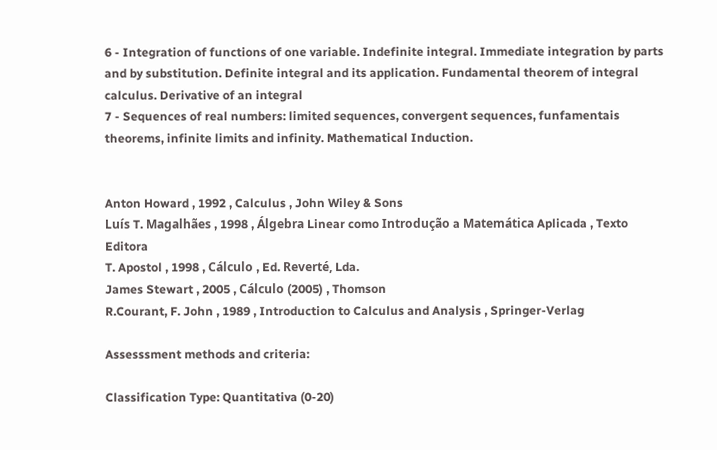6 - Integration of functions of one variable. Indefinite integral. Immediate integration by parts and by substitution. Definite integral and its application. Fundamental theorem of integral calculus. Derivative of an integral
7 - Sequences of real numbers: limited sequences, convergent sequences, funfamentais theorems, infinite limits and infinity. Mathematical Induction.


Anton Howard , 1992 , Calculus , John Wiley & Sons
Luís T. Magalhães , 1998 , Álgebra Linear como Introdução a Matemática Aplicada , Texto Editora
T. Apostol , 1998 , Cálculo , Ed. Reverté, Lda.
James Stewart , 2005 , Cálculo (2005) , Thomson
R.Courant, F. John , 1989 , Introduction to Calculus and Analysis , Springer-Verlag

Assesssment methods and criteria:

Classification Type: Quantitativa (0-20)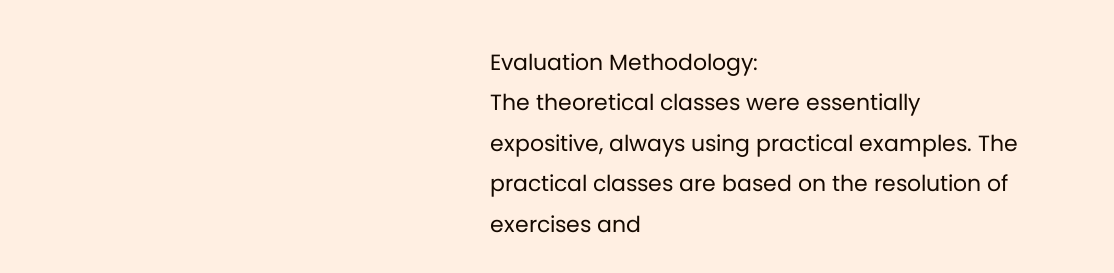Evaluation Methodology:
The theoretical classes were essentially expositive, always using practical examples. The practical classes are based on the resolution of exercises and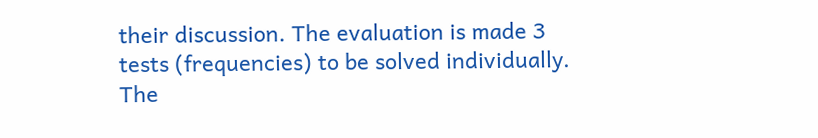their discussion. The evaluation is made 3 tests (frequencies) to be solved individually. The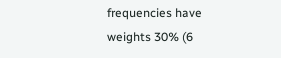frequencies have weights 30% (6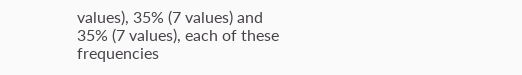values), 35% (7 values) and 35% (7 values), each of these frequencies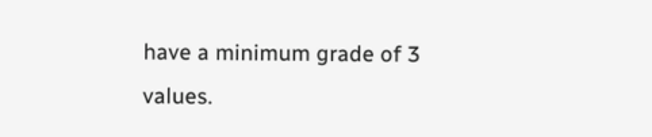have a minimum grade of 3 values.